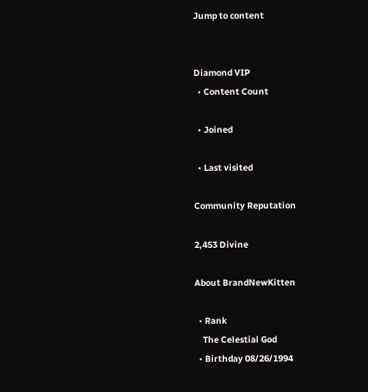Jump to content


Diamond VIP
  • Content Count

  • Joined

  • Last visited

Community Reputation

2,453 Divine

About BrandNewKitten

  • Rank
    The Celestial God
  • Birthday 08/26/1994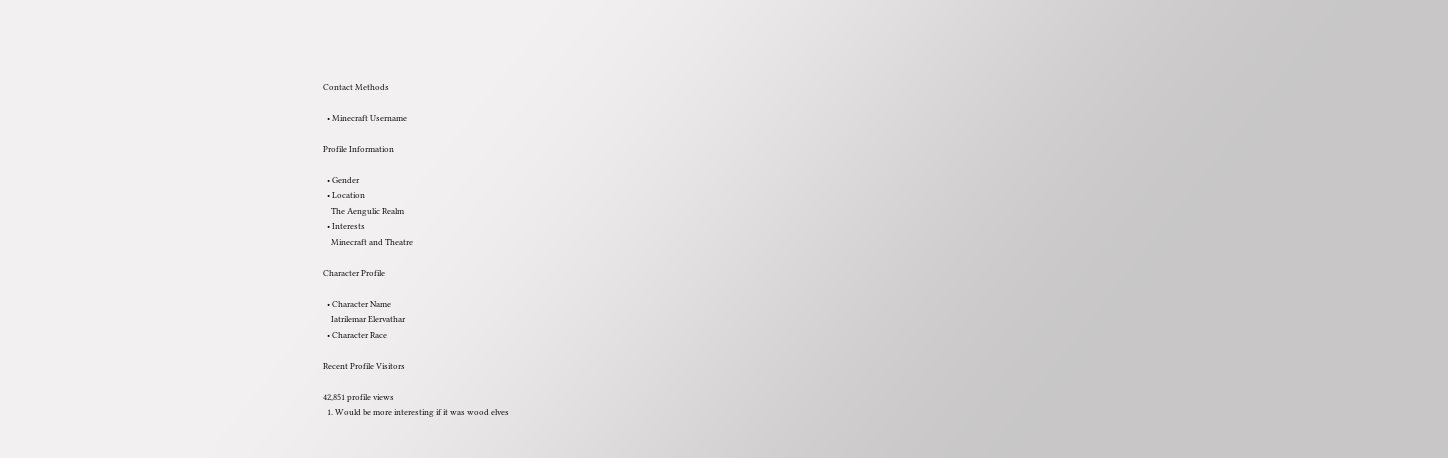Contact Methods

  • Minecraft Username

Profile Information

  • Gender
  • Location
    The Aengulic Realm
  • Interests
    Minecraft and Theatre

Character Profile

  • Character Name
    Iatrilemar Elervathar
  • Character Race

Recent Profile Visitors

42,851 profile views
  1. Would be more interesting if it was wood elves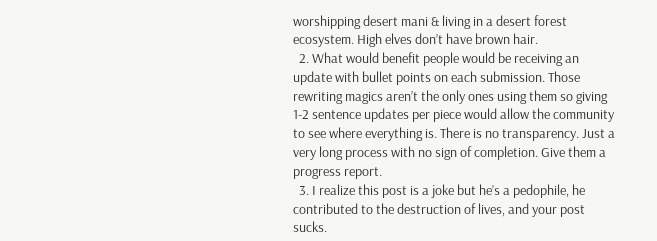worshipping desert mani & living in a desert forest ecosystem. High elves don’t have brown hair.
  2. What would benefit people would be receiving an update with bullet points on each submission. Those rewriting magics aren’t the only ones using them so giving 1-2 sentence updates per piece would allow the community to see where everything is. There is no transparency. Just a very long process with no sign of completion. Give them a progress report.
  3. I realize this post is a joke but he’s a pedophile, he contributed to the destruction of lives, and your post sucks.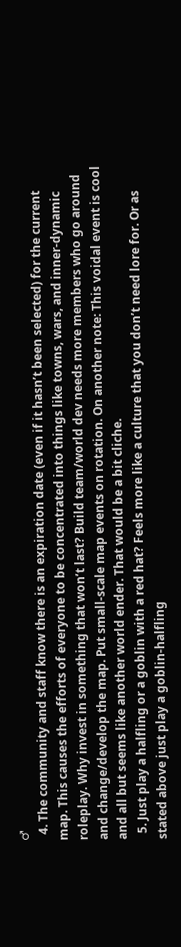♂
  4. The community and staff know there is an expiration date (even if it hasn’t been selected) for the current map. This causes the efforts of everyone to be concentrated into things like towns, wars, and inner-dynamic roleplay. Why invest in something that won’t last? Build team/world dev needs more members who go around and change/develop the map. Put small-scale map events on rotation. On another note: This voidal event is cool and all but seems like another world ender. That would be a bit cliche.
  5. Just play a halfling or a goblin with a red hat? Feels more like a culture that you don’t need lore for. Or as stated above just play a goblin-halfling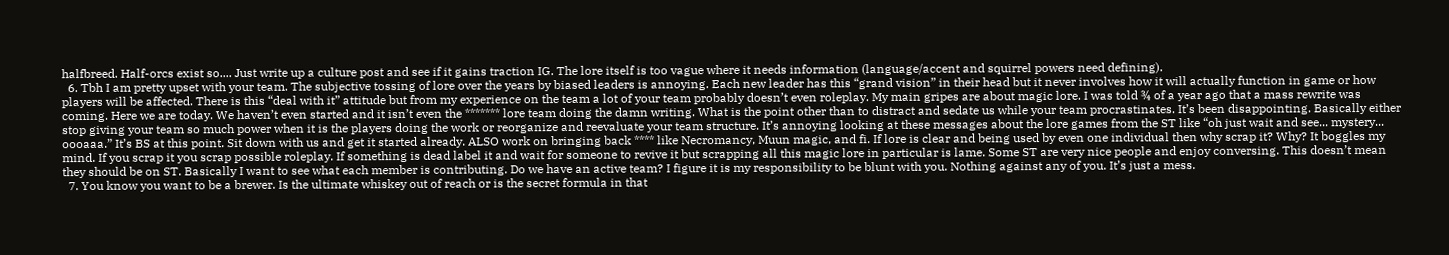halfbreed. Half-orcs exist so.... Just write up a culture post and see if it gains traction IG. The lore itself is too vague where it needs information (language/accent and squirrel powers need defining).
  6. Tbh I am pretty upset with your team. The subjective tossing of lore over the years by biased leaders is annoying. Each new leader has this “grand vision” in their head but it never involves how it will actually function in game or how players will be affected. There is this “deal with it” attitude but from my experience on the team a lot of your team probably doesn’t even roleplay. My main gripes are about magic lore. I was told ¾ of a year ago that a mass rewrite was coming. Here we are today. We haven’t even started and it isn’t even the ******* lore team doing the damn writing. What is the point other than to distract and sedate us while your team procrastinates. It’s been disappointing. Basically either stop giving your team so much power when it is the players doing the work or reorganize and reevaluate your team structure. It’s annoying looking at these messages about the lore games from the ST like “oh just wait and see... mystery... oooaaa.” It’s BS at this point. Sit down with us and get it started already. ALSO work on bringing back **** like Necromancy, Muun magic, and fi. If lore is clear and being used by even one individual then why scrap it? Why? It boggles my mind. If you scrap it you scrap possible roleplay. If something is dead label it and wait for someone to revive it but scrapping all this magic lore in particular is lame. Some ST are very nice people and enjoy conversing. This doesn’t mean they should be on ST. Basically I want to see what each member is contributing. Do we have an active team? I figure it is my responsibility to be blunt with you. Nothing against any of you. It’s just a mess.
  7. You know you want to be a brewer. Is the ultimate whiskey out of reach or is the secret formula in that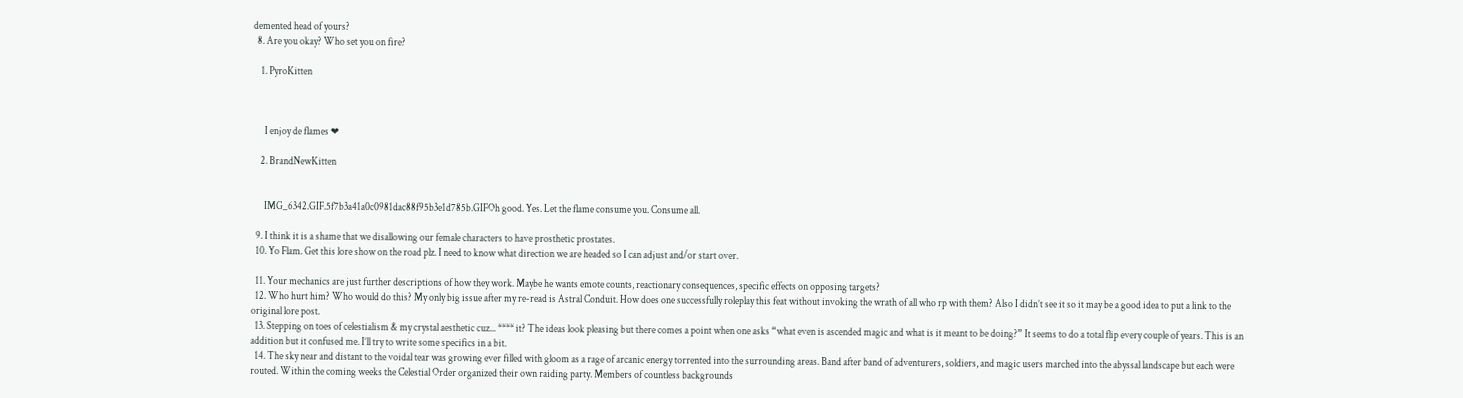demented head of yours?
  8. Are you okay? Who set you on fire?

    1. PyroKitten



      I enjoy de flames ❤

    2. BrandNewKitten


      IMG_6342.GIF.5f7b3a41a0c0981dac88f95b3e1d785b.GIFOh good. Yes. Let the flame consume you. Consume all.

  9. I think it is a shame that we disallowing our female characters to have prosthetic prostates.
  10. Yo Flam. Get this lore show on the road plz. I need to know what direction we are headed so I can adjust and/or start over.

  11. Your mechanics are just further descriptions of how they work. Maybe he wants emote counts, reactionary consequences, specific effects on opposing targets?
  12. Who hurt him? Who would do this? My only big issue after my re-read is Astral Conduit. How does one successfully roleplay this feat without invoking the wrath of all who rp with them? Also I didn’t see it so it may be a good idea to put a link to the original lore post.
  13. Stepping on toes of celestialism & my crystal aesthetic cuz... **** it? The ideas look pleasing but there comes a point when one asks “what even is ascended magic and what is it meant to be doing?” It seems to do a total flip every couple of years. This is an addition but it confused me. I’ll try to write some specifics in a bit.
  14. The sky near and distant to the voidal tear was growing ever filled with gloom as a rage of arcanic energy torrented into the surrounding areas. Band after band of adventurers, soldiers, and magic users marched into the abyssal landscape but each were routed. Within the coming weeks the Celestial Order organized their own raiding party. Members of countless backgrounds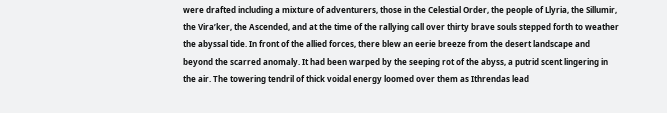were drafted including a mixture of adventurers, those in the Celestial Order, the people of Llyria, the Sillumir, the Vira’ker, the Ascended, and at the time of the rallying call over thirty brave souls stepped forth to weather the abyssal tide. In front of the allied forces, there blew an eerie breeze from the desert landscape and beyond the scarred anomaly. It had been warped by the seeping rot of the abyss, a putrid scent lingering in the air. The towering tendril of thick voidal energy loomed over them as Ithrendas lead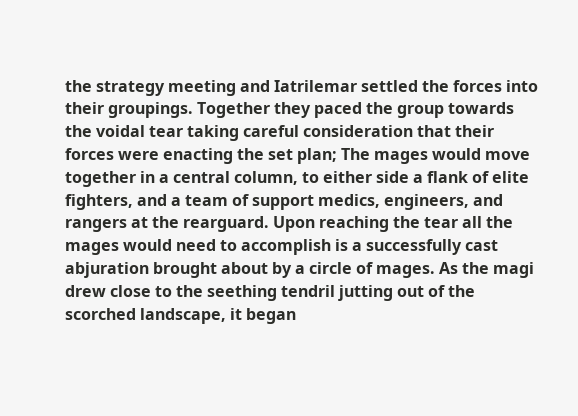the strategy meeting and Iatrilemar settled the forces into their groupings. Together they paced the group towards the voidal tear taking careful consideration that their forces were enacting the set plan; The mages would move together in a central column, to either side a flank of elite fighters, and a team of support medics, engineers, and rangers at the rearguard. Upon reaching the tear all the mages would need to accomplish is a successfully cast abjuration brought about by a circle of mages. As the magi drew close to the seething tendril jutting out of the scorched landscape, it began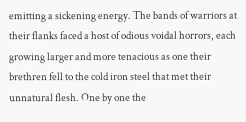emitting a sickening energy. The bands of warriors at their flanks faced a host of odious voidal horrors, each growing larger and more tenacious as one their brethren fell to the cold iron steel that met their unnatural flesh. One by one the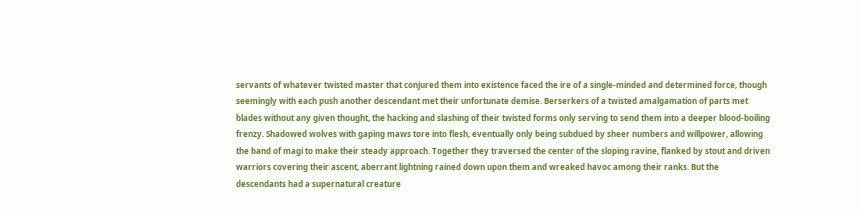servants of whatever twisted master that conjured them into existence faced the ire of a single-minded and determined force, though seemingly with each push another descendant met their unfortunate demise. Berserkers of a twisted amalgamation of parts met blades without any given thought, the hacking and slashing of their twisted forms only serving to send them into a deeper blood-boiling frenzy. Shadowed wolves with gaping maws tore into flesh, eventually only being subdued by sheer numbers and willpower, allowing the band of magi to make their steady approach. Together they traversed the center of the sloping ravine, flanked by stout and driven warriors covering their ascent, aberrant lightning rained down upon them and wreaked havoc among their ranks. But the descendants had a supernatural creature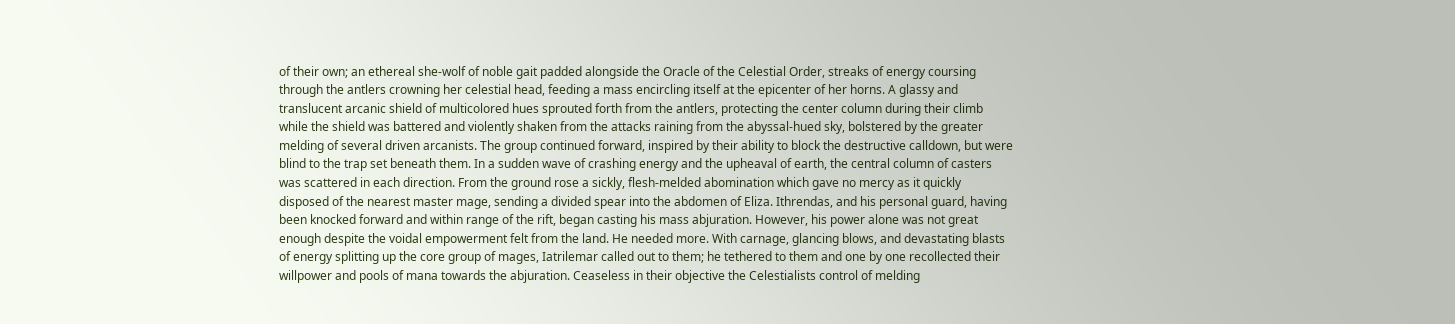of their own; an ethereal she-wolf of noble gait padded alongside the Oracle of the Celestial Order, streaks of energy coursing through the antlers crowning her celestial head, feeding a mass encircling itself at the epicenter of her horns. A glassy and translucent arcanic shield of multicolored hues sprouted forth from the antlers, protecting the center column during their climb while the shield was battered and violently shaken from the attacks raining from the abyssal-hued sky, bolstered by the greater melding of several driven arcanists. The group continued forward, inspired by their ability to block the destructive calldown, but were blind to the trap set beneath them. In a sudden wave of crashing energy and the upheaval of earth, the central column of casters was scattered in each direction. From the ground rose a sickly, flesh-melded abomination which gave no mercy as it quickly disposed of the nearest master mage, sending a divided spear into the abdomen of Eliza. Ithrendas, and his personal guard, having been knocked forward and within range of the rift, began casting his mass abjuration. However, his power alone was not great enough despite the voidal empowerment felt from the land. He needed more. With carnage, glancing blows, and devastating blasts of energy splitting up the core group of mages, Iatrilemar called out to them; he tethered to them and one by one recollected their willpower and pools of mana towards the abjuration. Ceaseless in their objective the Celestialists control of melding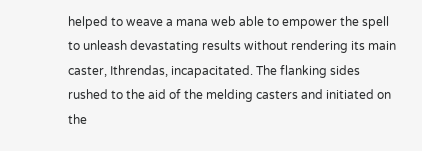helped to weave a mana web able to empower the spell to unleash devastating results without rendering its main caster, Ithrendas, incapacitated. The flanking sides rushed to the aid of the melding casters and initiated on the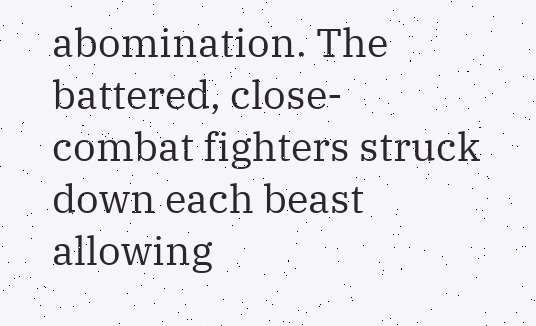abomination. The battered, close-combat fighters struck down each beast allowing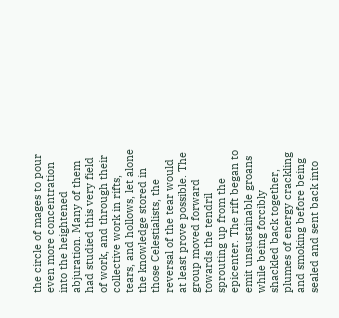the circle of mages to pour even more concentration into the heightened abjuration. Many of them had studied this very field of work, and through their collective work in rifts, tears, and hollows, let alone the knowledge stored in those Celestialists, the reversal of the tear would at least prove possible. The group moved forward towards the tendril sprouting up from the epicenter. The rift began to emit unsustainable groans while being forcibly shackled back together, plumes of energy crackling and smoking before being sealed and sent back into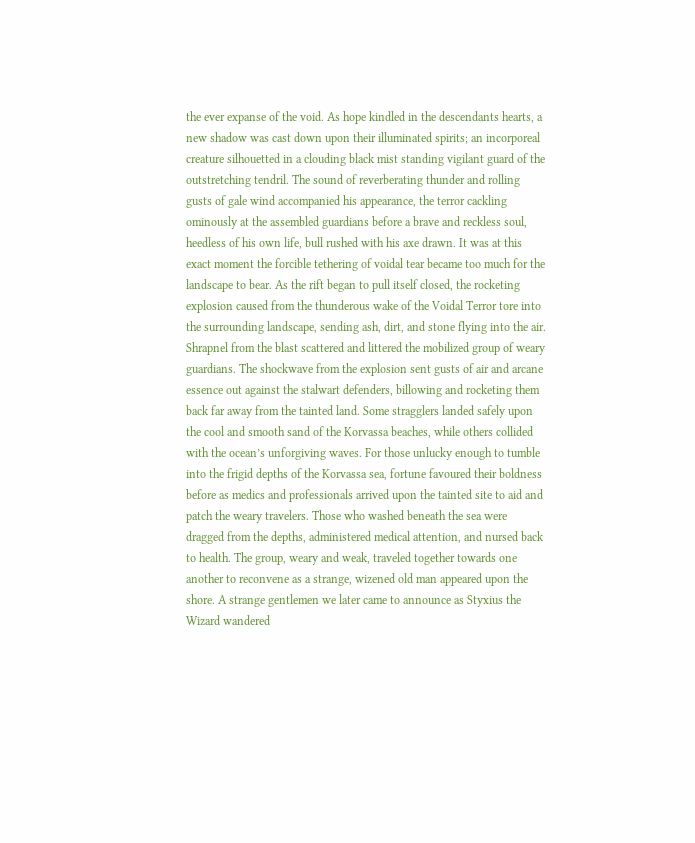the ever expanse of the void. As hope kindled in the descendants hearts, a new shadow was cast down upon their illuminated spirits; an incorporeal creature silhouetted in a clouding black mist standing vigilant guard of the outstretching tendril. The sound of reverberating thunder and rolling gusts of gale wind accompanied his appearance, the terror cackling ominously at the assembled guardians before a brave and reckless soul, heedless of his own life, bull rushed with his axe drawn. It was at this exact moment the forcible tethering of voidal tear became too much for the landscape to bear. As the rift began to pull itself closed, the rocketing explosion caused from the thunderous wake of the Voidal Terror tore into the surrounding landscape, sending ash, dirt, and stone flying into the air. Shrapnel from the blast scattered and littered the mobilized group of weary guardians. The shockwave from the explosion sent gusts of air and arcane essence out against the stalwart defenders, billowing and rocketing them back far away from the tainted land. Some stragglers landed safely upon the cool and smooth sand of the Korvassa beaches, while others collided with the ocean’s unforgiving waves. For those unlucky enough to tumble into the frigid depths of the Korvassa sea, fortune favoured their boldness before as medics and professionals arrived upon the tainted site to aid and patch the weary travelers. Those who washed beneath the sea were dragged from the depths, administered medical attention, and nursed back to health. The group, weary and weak, traveled together towards one another to reconvene as a strange, wizened old man appeared upon the shore. A strange gentlemen we later came to announce as Styxius the Wizard wandered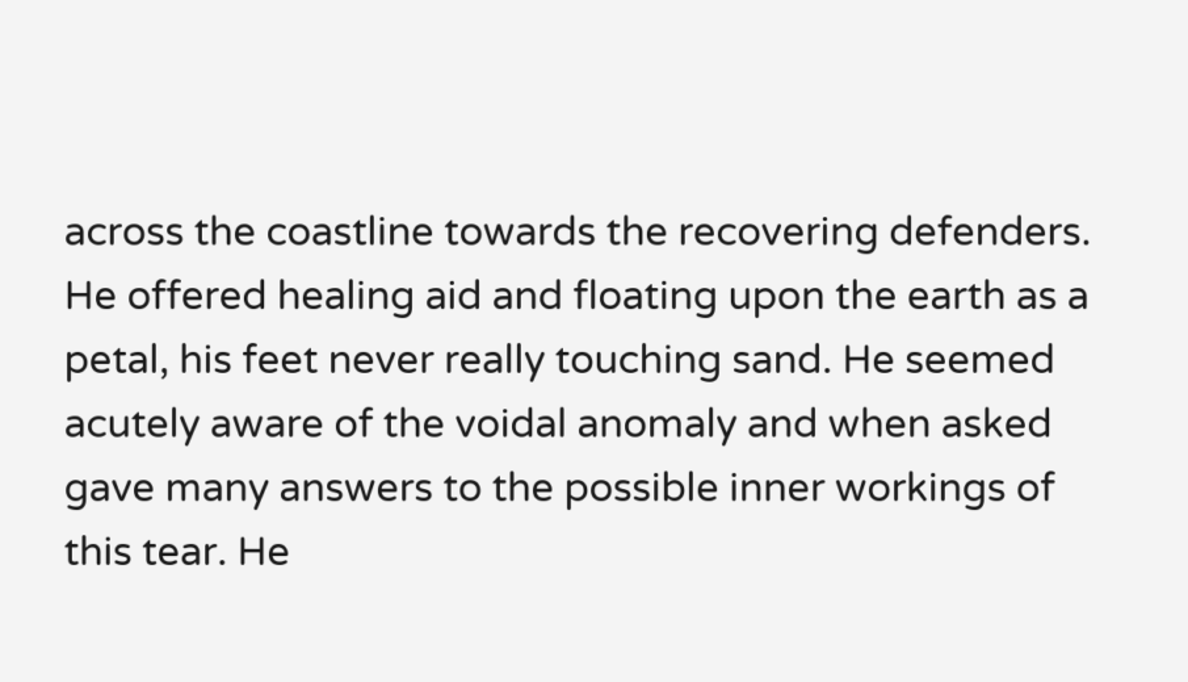across the coastline towards the recovering defenders. He offered healing aid and floating upon the earth as a petal, his feet never really touching sand. He seemed acutely aware of the voidal anomaly and when asked gave many answers to the possible inner workings of this tear. He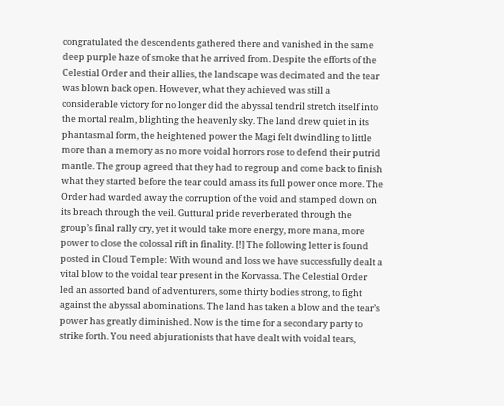congratulated the descendents gathered there and vanished in the same deep purple haze of smoke that he arrived from. Despite the efforts of the Celestial Order and their allies, the landscape was decimated and the tear was blown back open. However, what they achieved was still a considerable victory for no longer did the abyssal tendril stretch itself into the mortal realm, blighting the heavenly sky. The land drew quiet in its phantasmal form, the heightened power the Magi felt dwindling to little more than a memory as no more voidal horrors rose to defend their putrid mantle. The group agreed that they had to regroup and come back to finish what they started before the tear could amass its full power once more. The Order had warded away the corruption of the void and stamped down on its breach through the veil. Guttural pride reverberated through the group’s final rally cry, yet it would take more energy, more mana, more power to close the colossal rift in finality. [!] The following letter is found posted in Cloud Temple: With wound and loss we have successfully dealt a vital blow to the voidal tear present in the Korvassa. The Celestial Order led an assorted band of adventurers, some thirty bodies strong, to fight against the abyssal abominations. The land has taken a blow and the tear’s power has greatly diminished. Now is the time for a secondary party to strike forth. You need abjurationists that have dealt with voidal tears,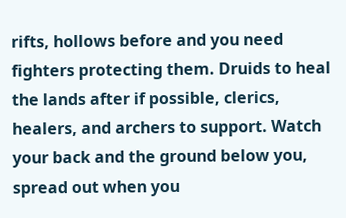rifts, hollows before and you need fighters protecting them. Druids to heal the lands after if possible, clerics, healers, and archers to support. Watch your back and the ground below you, spread out when you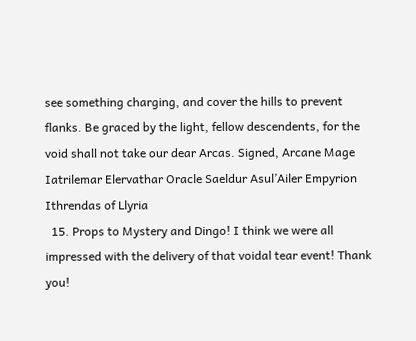see something charging, and cover the hills to prevent flanks. Be graced by the light, fellow descendents, for the void shall not take our dear Arcas. Signed, Arcane Mage Iatrilemar Elervathar Oracle Saeldur Asul’Ailer Empyrion Ithrendas of Llyria
  15. Props to Mystery and Dingo! I think we were all impressed with the delivery of that voidal tear event! Thank you!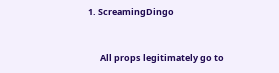1. ScreamingDingo


      All props legitimately go to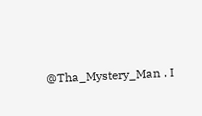@Tha_Mystery_Man . I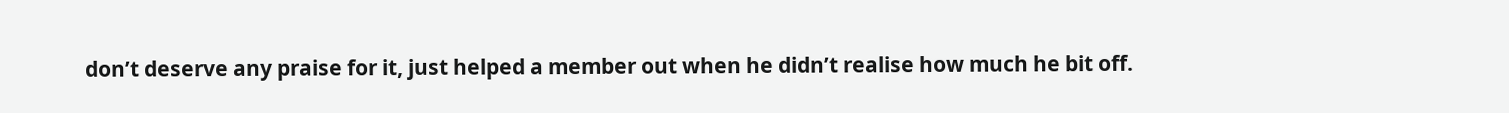don’t deserve any praise for it, just helped a member out when he didn’t realise how much he bit off.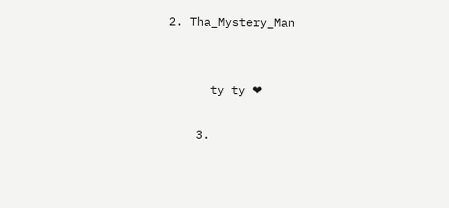2. Tha_Mystery_Man


      ty ty ❤

    3.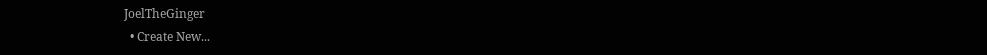JoelTheGinger
  • Create New...